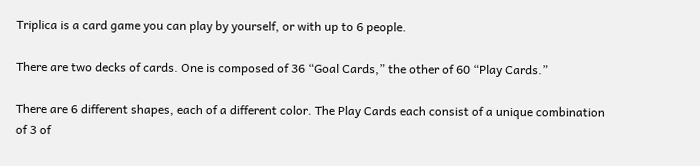Triplica is a card game you can play by yourself, or with up to 6 people.

There are two decks of cards. One is composed of 36 “Goal Cards,” the other of 60 “Play Cards.”

There are 6 different shapes, each of a different color. The Play Cards each consist of a unique combination of 3 of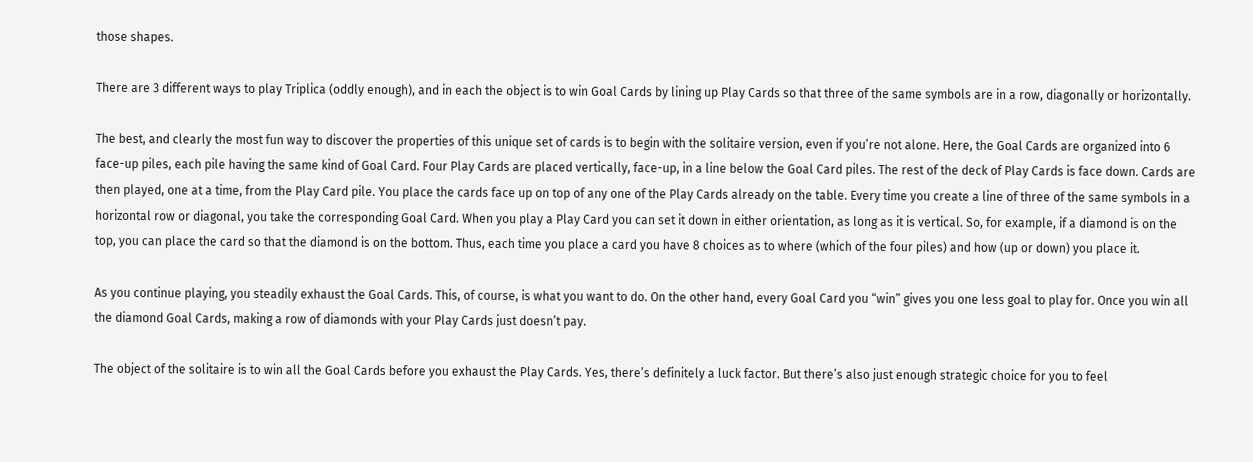those shapes.

There are 3 different ways to play Triplica (oddly enough), and in each the object is to win Goal Cards by lining up Play Cards so that three of the same symbols are in a row, diagonally or horizontally.

The best, and clearly the most fun way to discover the properties of this unique set of cards is to begin with the solitaire version, even if you’re not alone. Here, the Goal Cards are organized into 6 face-up piles, each pile having the same kind of Goal Card. Four Play Cards are placed vertically, face-up, in a line below the Goal Card piles. The rest of the deck of Play Cards is face down. Cards are then played, one at a time, from the Play Card pile. You place the cards face up on top of any one of the Play Cards already on the table. Every time you create a line of three of the same symbols in a horizontal row or diagonal, you take the corresponding Goal Card. When you play a Play Card you can set it down in either orientation, as long as it is vertical. So, for example, if a diamond is on the top, you can place the card so that the diamond is on the bottom. Thus, each time you place a card you have 8 choices as to where (which of the four piles) and how (up or down) you place it.

As you continue playing, you steadily exhaust the Goal Cards. This, of course, is what you want to do. On the other hand, every Goal Card you “win” gives you one less goal to play for. Once you win all the diamond Goal Cards, making a row of diamonds with your Play Cards just doesn’t pay.

The object of the solitaire is to win all the Goal Cards before you exhaust the Play Cards. Yes, there’s definitely a luck factor. But there’s also just enough strategic choice for you to feel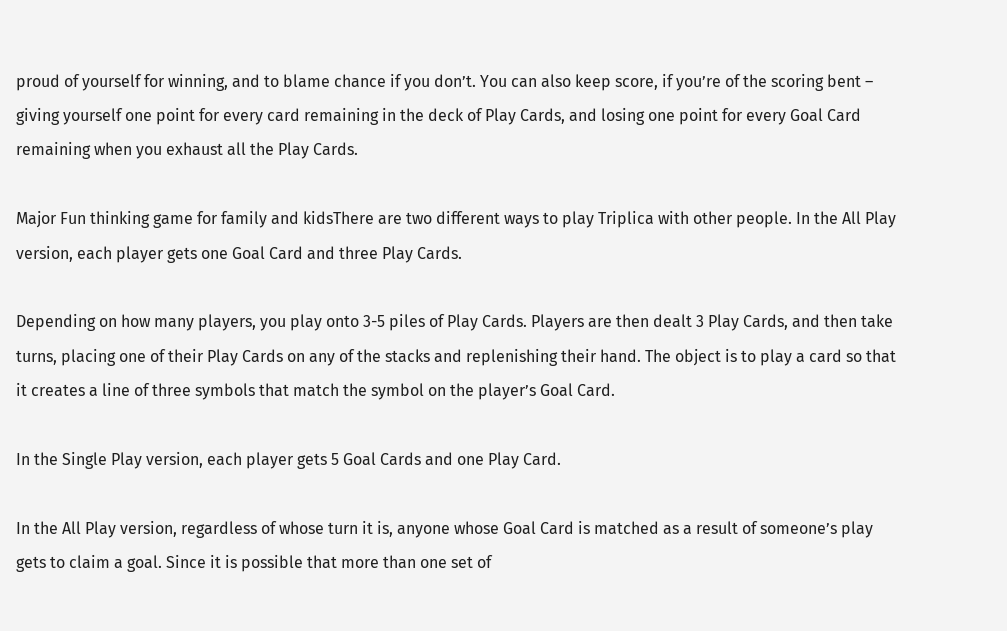proud of yourself for winning, and to blame chance if you don’t. You can also keep score, if you’re of the scoring bent – giving yourself one point for every card remaining in the deck of Play Cards, and losing one point for every Goal Card remaining when you exhaust all the Play Cards.

Major Fun thinking game for family and kidsThere are two different ways to play Triplica with other people. In the All Play version, each player gets one Goal Card and three Play Cards.

Depending on how many players, you play onto 3-5 piles of Play Cards. Players are then dealt 3 Play Cards, and then take turns, placing one of their Play Cards on any of the stacks and replenishing their hand. The object is to play a card so that it creates a line of three symbols that match the symbol on the player’s Goal Card.

In the Single Play version, each player gets 5 Goal Cards and one Play Card.

In the All Play version, regardless of whose turn it is, anyone whose Goal Card is matched as a result of someone’s play gets to claim a goal. Since it is possible that more than one set of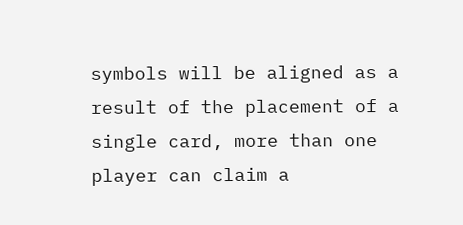symbols will be aligned as a result of the placement of a single card, more than one player can claim a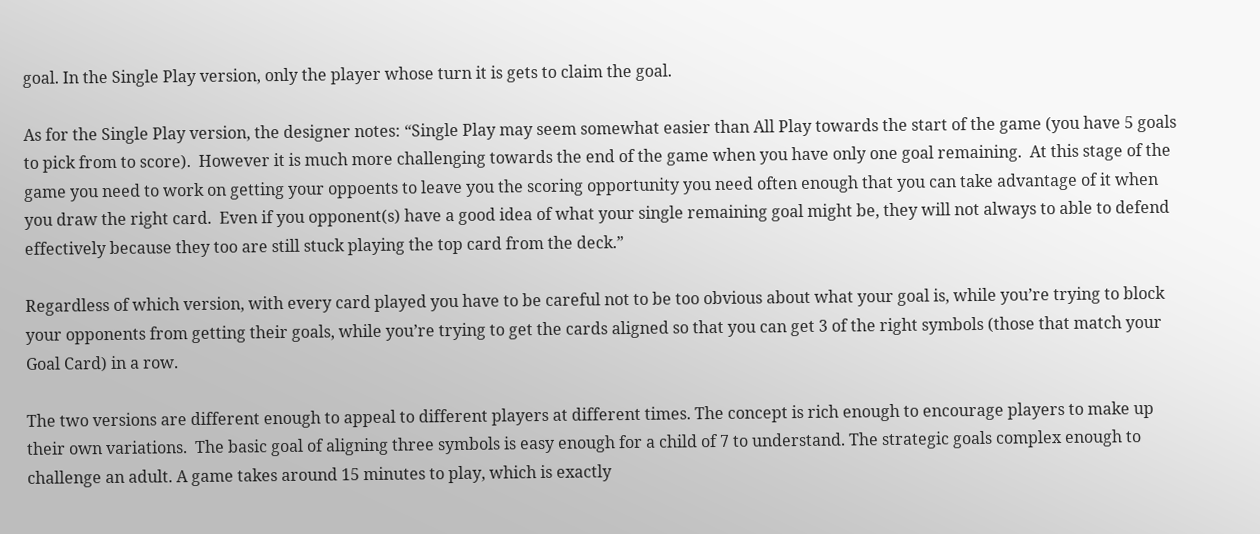goal. In the Single Play version, only the player whose turn it is gets to claim the goal.

As for the Single Play version, the designer notes: “Single Play may seem somewhat easier than All Play towards the start of the game (you have 5 goals to pick from to score).  However it is much more challenging towards the end of the game when you have only one goal remaining.  At this stage of the game you need to work on getting your oppoents to leave you the scoring opportunity you need often enough that you can take advantage of it when you draw the right card.  Even if you opponent(s) have a good idea of what your single remaining goal might be, they will not always to able to defend effectively because they too are still stuck playing the top card from the deck.”

Regardless of which version, with every card played you have to be careful not to be too obvious about what your goal is, while you’re trying to block your opponents from getting their goals, while you’re trying to get the cards aligned so that you can get 3 of the right symbols (those that match your Goal Card) in a row.

The two versions are different enough to appeal to different players at different times. The concept is rich enough to encourage players to make up their own variations.  The basic goal of aligning three symbols is easy enough for a child of 7 to understand. The strategic goals complex enough to challenge an adult. A game takes around 15 minutes to play, which is exactly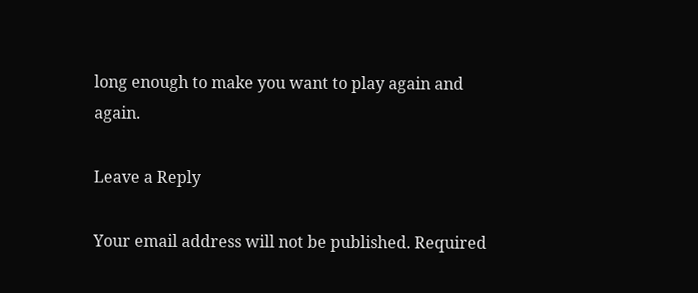long enough to make you want to play again and again.

Leave a Reply

Your email address will not be published. Required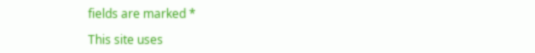fields are marked *

This site uses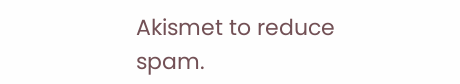Akismet to reduce spam.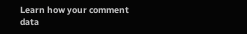Learn how your comment data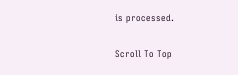is processed.

Scroll To Top